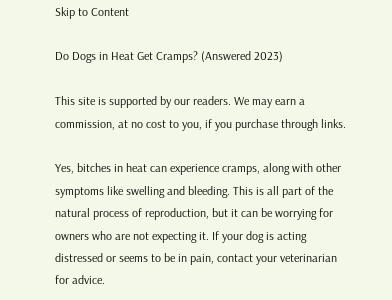Skip to Content

Do Dogs in Heat Get Cramps? (Answered 2023)

This site is supported by our readers. We may earn a commission, at no cost to you, if you purchase through links.

Yes, bitches in heat can experience cramps, along with other symptoms like swelling and bleeding. This is all part of the natural process of reproduction, but it can be worrying for owners who are not expecting it. If your dog is acting distressed or seems to be in pain, contact your veterinarian for advice.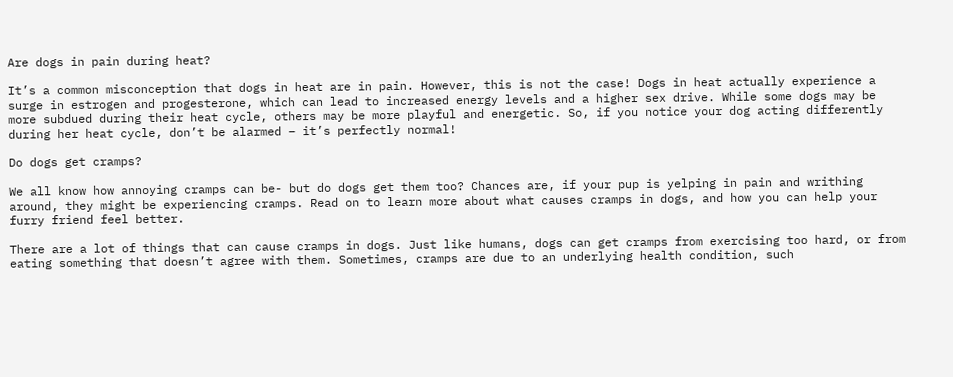Are dogs in pain during heat?

It’s a common misconception that dogs in heat are in pain. However, this is not the case! Dogs in heat actually experience a surge in estrogen and progesterone, which can lead to increased energy levels and a higher sex drive. While some dogs may be more subdued during their heat cycle, others may be more playful and energetic. So, if you notice your dog acting differently during her heat cycle, don’t be alarmed – it’s perfectly normal!

Do dogs get cramps?

We all know how annoying cramps can be- but do dogs get them too? Chances are, if your pup is yelping in pain and writhing around, they might be experiencing cramps. Read on to learn more about what causes cramps in dogs, and how you can help your furry friend feel better.

There are a lot of things that can cause cramps in dogs. Just like humans, dogs can get cramps from exercising too hard, or from eating something that doesn’t agree with them. Sometimes, cramps are due to an underlying health condition, such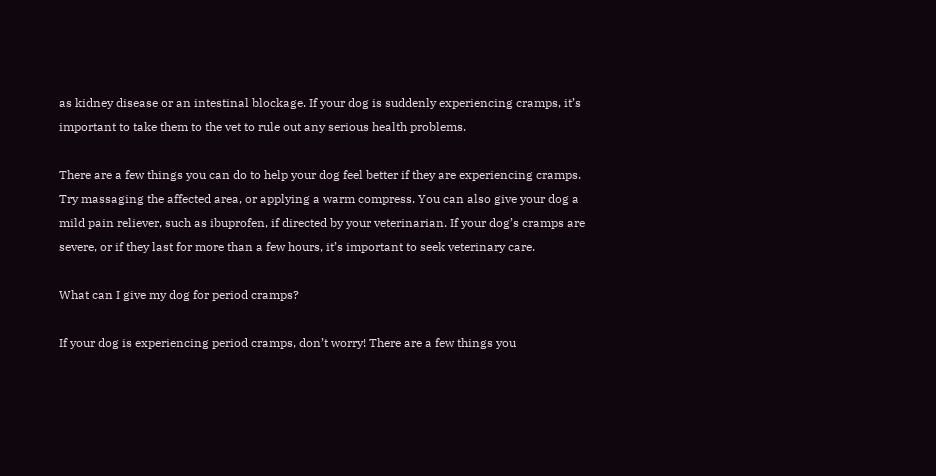as kidney disease or an intestinal blockage. If your dog is suddenly experiencing cramps, it’s important to take them to the vet to rule out any serious health problems.

There are a few things you can do to help your dog feel better if they are experiencing cramps. Try massaging the affected area, or applying a warm compress. You can also give your dog a mild pain reliever, such as ibuprofen, if directed by your veterinarian. If your dog’s cramps are severe, or if they last for more than a few hours, it’s important to seek veterinary care.

What can I give my dog for period cramps?

If your dog is experiencing period cramps, don’t worry! There are a few things you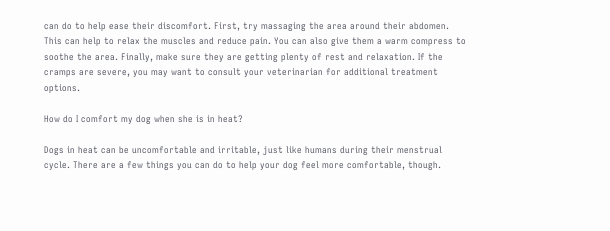can do to help ease their discomfort. First, try massaging the area around their abdomen. This can help to relax the muscles and reduce pain. You can also give them a warm compress to soothe the area. Finally, make sure they are getting plenty of rest and relaxation. If the cramps are severe, you may want to consult your veterinarian for additional treatment options.

How do I comfort my dog when she is in heat?

Dogs in heat can be uncomfortable and irritable, just like humans during their menstrual cycle. There are a few things you can do to help your dog feel more comfortable, though.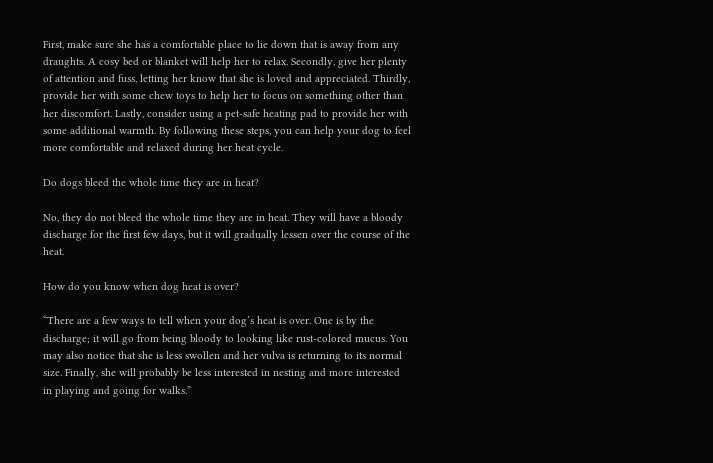First, make sure she has a comfortable place to lie down that is away from any draughts. A cosy bed or blanket will help her to relax. Secondly, give her plenty of attention and fuss, letting her know that she is loved and appreciated. Thirdly, provide her with some chew toys to help her to focus on something other than her discomfort. Lastly, consider using a pet-safe heating pad to provide her with some additional warmth. By following these steps, you can help your dog to feel more comfortable and relaxed during her heat cycle.

Do dogs bleed the whole time they are in heat?

No, they do not bleed the whole time they are in heat. They will have a bloody discharge for the first few days, but it will gradually lessen over the course of the heat.

How do you know when dog heat is over?

“There are a few ways to tell when your dog’s heat is over. One is by the discharge; it will go from being bloody to looking like rust-colored mucus. You may also notice that she is less swollen and her vulva is returning to its normal size. Finally, she will probably be less interested in nesting and more interested in playing and going for walks.”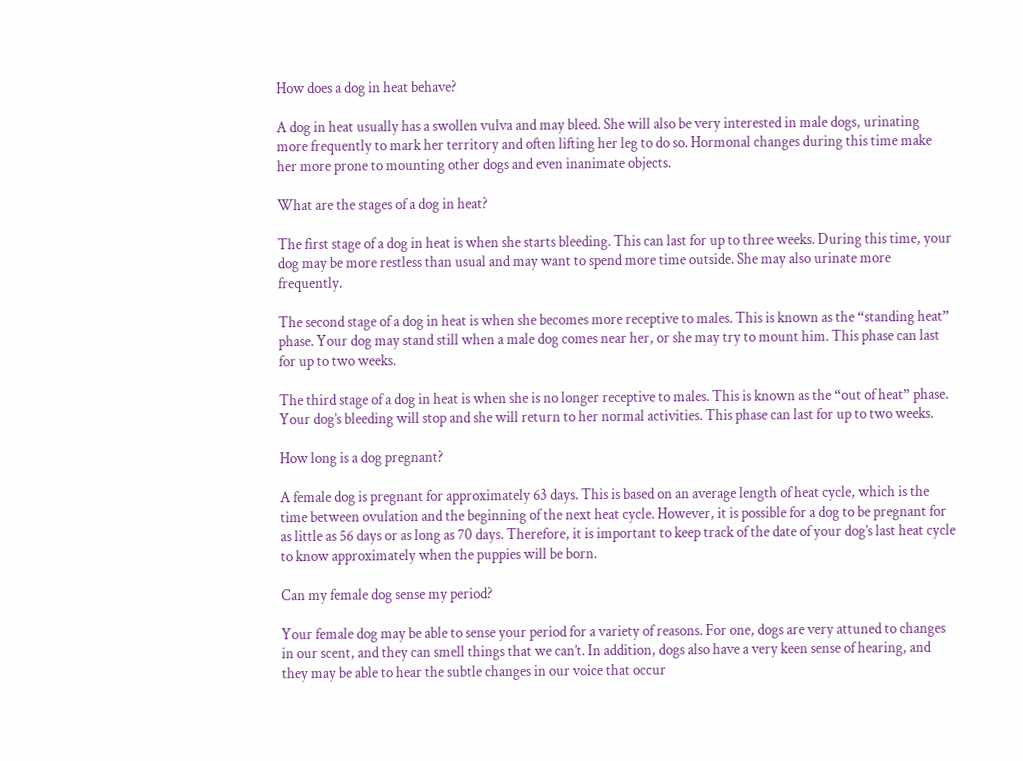How does a dog in heat behave?

A dog in heat usually has a swollen vulva and may bleed. She will also be very interested in male dogs, urinating more frequently to mark her territory and often lifting her leg to do so. Hormonal changes during this time make her more prone to mounting other dogs and even inanimate objects.

What are the stages of a dog in heat?

The first stage of a dog in heat is when she starts bleeding. This can last for up to three weeks. During this time, your dog may be more restless than usual and may want to spend more time outside. She may also urinate more frequently.

The second stage of a dog in heat is when she becomes more receptive to males. This is known as the “standing heat” phase. Your dog may stand still when a male dog comes near her, or she may try to mount him. This phase can last for up to two weeks.

The third stage of a dog in heat is when she is no longer receptive to males. This is known as the “out of heat” phase. Your dog’s bleeding will stop and she will return to her normal activities. This phase can last for up to two weeks.

How long is a dog pregnant?

A female dog is pregnant for approximately 63 days. This is based on an average length of heat cycle, which is the time between ovulation and the beginning of the next heat cycle. However, it is possible for a dog to be pregnant for as little as 56 days or as long as 70 days. Therefore, it is important to keep track of the date of your dog’s last heat cycle to know approximately when the puppies will be born.

Can my female dog sense my period?

Your female dog may be able to sense your period for a variety of reasons. For one, dogs are very attuned to changes in our scent, and they can smell things that we can’t. In addition, dogs also have a very keen sense of hearing, and they may be able to hear the subtle changes in our voice that occur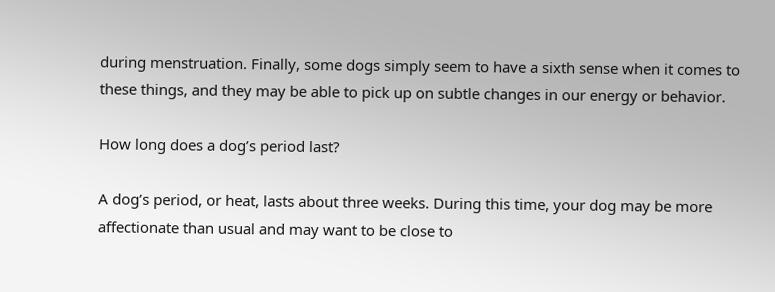during menstruation. Finally, some dogs simply seem to have a sixth sense when it comes to these things, and they may be able to pick up on subtle changes in our energy or behavior.

How long does a dog’s period last?

A dog’s period, or heat, lasts about three weeks. During this time, your dog may be more affectionate than usual and may want to be close to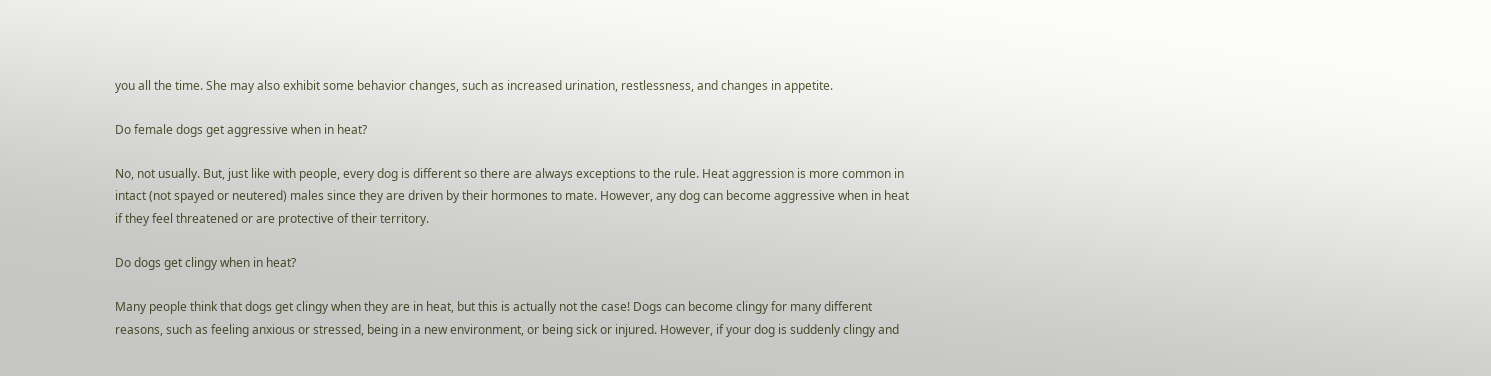you all the time. She may also exhibit some behavior changes, such as increased urination, restlessness, and changes in appetite.

Do female dogs get aggressive when in heat?

No, not usually. But, just like with people, every dog is different so there are always exceptions to the rule. Heat aggression is more common in intact (not spayed or neutered) males since they are driven by their hormones to mate. However, any dog can become aggressive when in heat if they feel threatened or are protective of their territory.

Do dogs get clingy when in heat?

Many people think that dogs get clingy when they are in heat, but this is actually not the case! Dogs can become clingy for many different reasons, such as feeling anxious or stressed, being in a new environment, or being sick or injured. However, if your dog is suddenly clingy and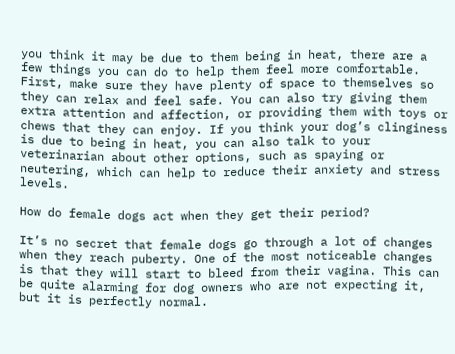you think it may be due to them being in heat, there are a few things you can do to help them feel more comfortable. First, make sure they have plenty of space to themselves so they can relax and feel safe. You can also try giving them extra attention and affection, or providing them with toys or chews that they can enjoy. If you think your dog’s clinginess is due to being in heat, you can also talk to your veterinarian about other options, such as spaying or neutering, which can help to reduce their anxiety and stress levels.

How do female dogs act when they get their period?

It’s no secret that female dogs go through a lot of changes when they reach puberty. One of the most noticeable changes is that they will start to bleed from their vagina. This can be quite alarming for dog owners who are not expecting it, but it is perfectly normal.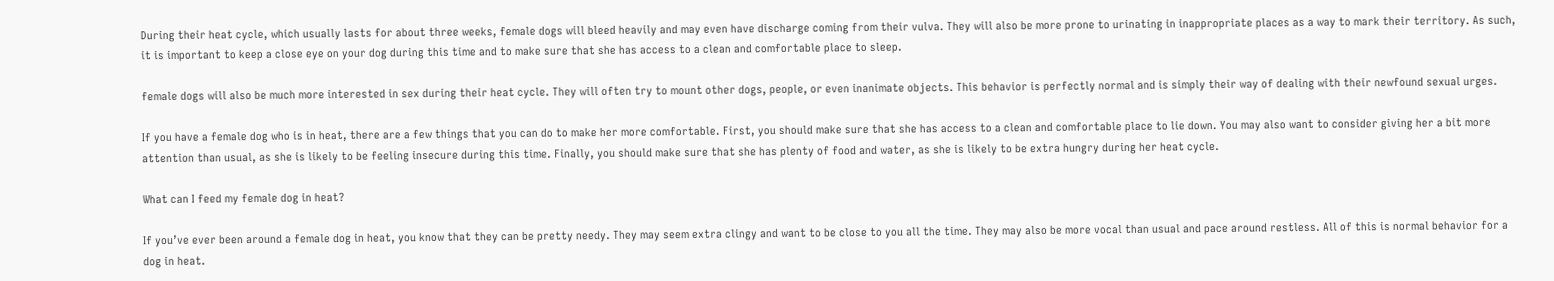During their heat cycle, which usually lasts for about three weeks, female dogs will bleed heavily and may even have discharge coming from their vulva. They will also be more prone to urinating in inappropriate places as a way to mark their territory. As such, it is important to keep a close eye on your dog during this time and to make sure that she has access to a clean and comfortable place to sleep.

female dogs will also be much more interested in sex during their heat cycle. They will often try to mount other dogs, people, or even inanimate objects. This behavior is perfectly normal and is simply their way of dealing with their newfound sexual urges.

If you have a female dog who is in heat, there are a few things that you can do to make her more comfortable. First, you should make sure that she has access to a clean and comfortable place to lie down. You may also want to consider giving her a bit more attention than usual, as she is likely to be feeling insecure during this time. Finally, you should make sure that she has plenty of food and water, as she is likely to be extra hungry during her heat cycle.

What can I feed my female dog in heat?

If you’ve ever been around a female dog in heat, you know that they can be pretty needy. They may seem extra clingy and want to be close to you all the time. They may also be more vocal than usual and pace around restless. All of this is normal behavior for a dog in heat.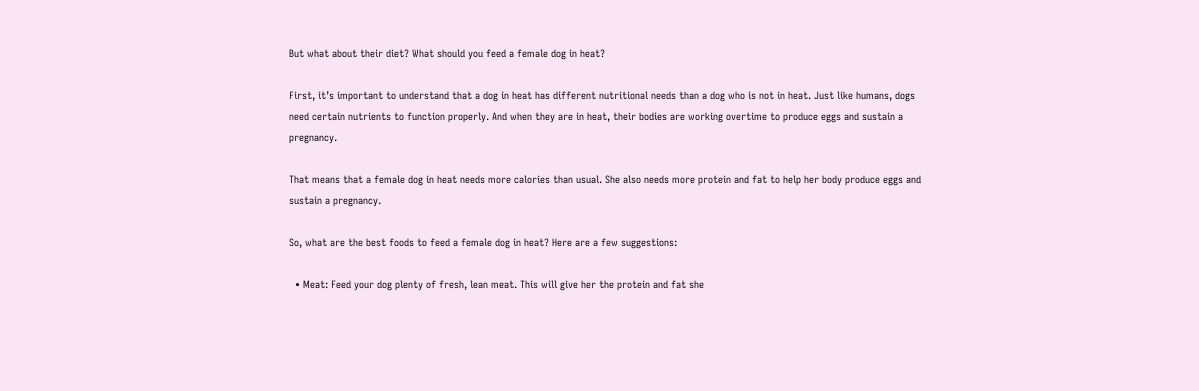But what about their diet? What should you feed a female dog in heat?

First, it’s important to understand that a dog in heat has different nutritional needs than a dog who is not in heat. Just like humans, dogs need certain nutrients to function properly. And when they are in heat, their bodies are working overtime to produce eggs and sustain a pregnancy.

That means that a female dog in heat needs more calories than usual. She also needs more protein and fat to help her body produce eggs and sustain a pregnancy.

So, what are the best foods to feed a female dog in heat? Here are a few suggestions:

  • Meat: Feed your dog plenty of fresh, lean meat. This will give her the protein and fat she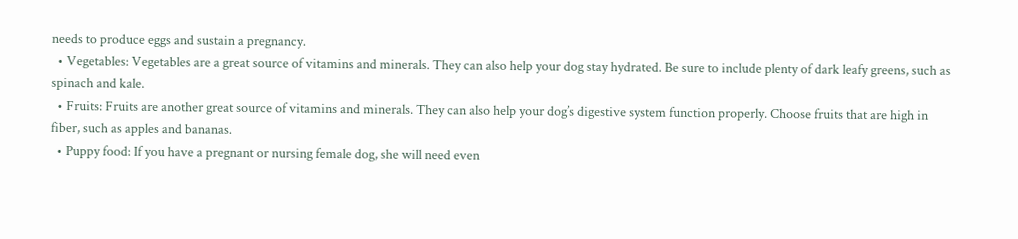needs to produce eggs and sustain a pregnancy.
  • Vegetables: Vegetables are a great source of vitamins and minerals. They can also help your dog stay hydrated. Be sure to include plenty of dark leafy greens, such as spinach and kale.
  • Fruits: Fruits are another great source of vitamins and minerals. They can also help your dog’s digestive system function properly. Choose fruits that are high in fiber, such as apples and bananas.
  • Puppy food: If you have a pregnant or nursing female dog, she will need even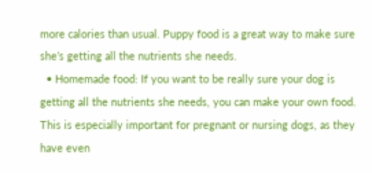more calories than usual. Puppy food is a great way to make sure she’s getting all the nutrients she needs.
  • Homemade food: If you want to be really sure your dog is getting all the nutrients she needs, you can make your own food. This is especially important for pregnant or nursing dogs, as they have even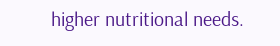higher nutritional needs.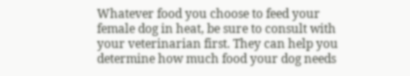Whatever food you choose to feed your female dog in heat, be sure to consult with your veterinarian first. They can help you determine how much food your dog needs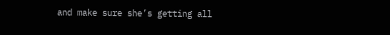and make sure she’s getting all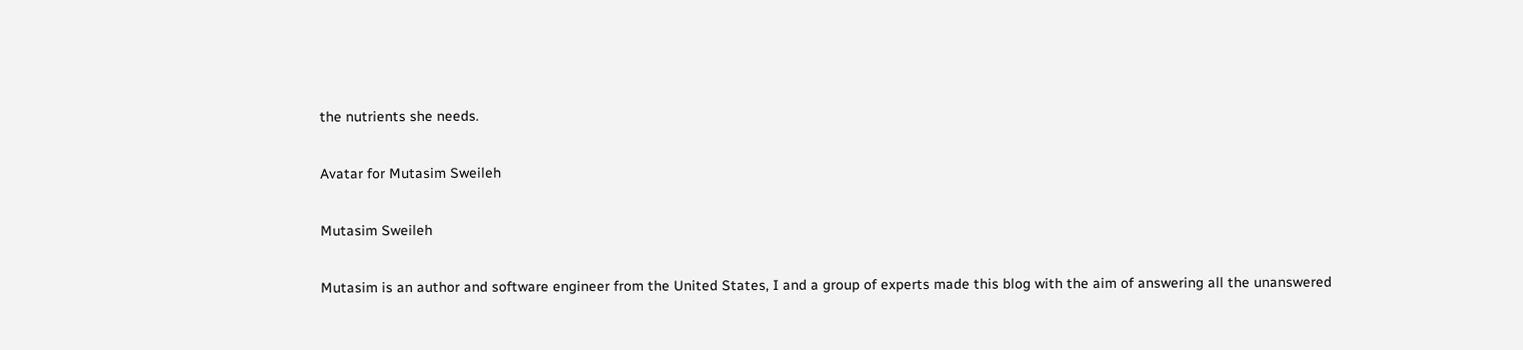the nutrients she needs.

Avatar for Mutasim Sweileh

Mutasim Sweileh

Mutasim is an author and software engineer from the United States, I and a group of experts made this blog with the aim of answering all the unanswered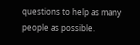questions to help as many people as possible.